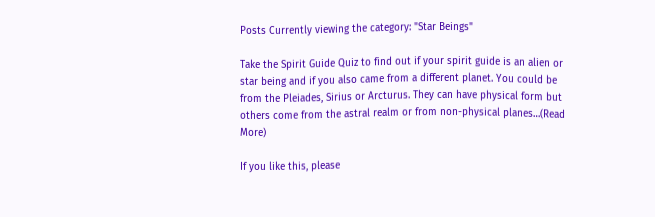Posts Currently viewing the category: "Star Beings"

Take the Spirit Guide Quiz to find out if your spirit guide is an alien or star being and if you also came from a different planet. You could be from the Pleiades, Sirius or Arcturus. They can have physical form but others come from the astral realm or from non-physical planes…(Read More)

If you like this, please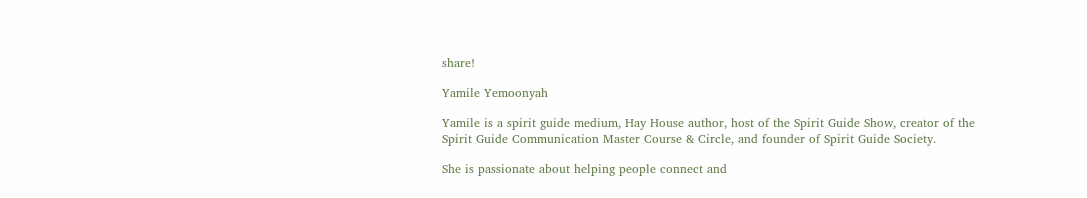share!

Yamile Yemoonyah

Yamile is a spirit guide medium, Hay House author, host of the Spirit Guide Show, creator of the Spirit Guide Communication Master Course & Circle, and founder of Spirit Guide Society.

She is passionate about helping people connect and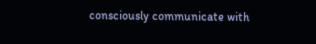consciously communicate with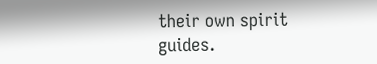their own spirit guides.